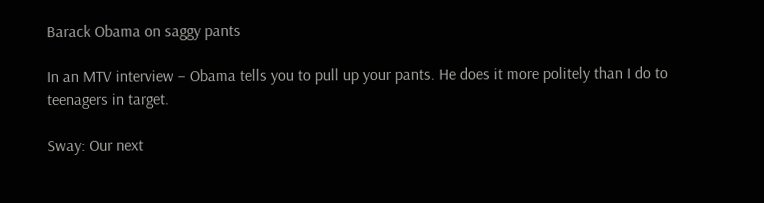Barack Obama on saggy pants

In an MTV interview – Obama tells you to pull up your pants. He does it more politely than I do to teenagers in target.

Sway: Our next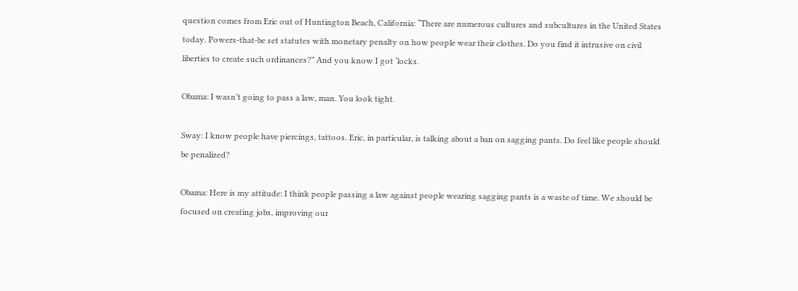question comes from Eric out of Huntington Beach, California: “There are numerous cultures and subcultures in the United States today. Powers-that-be set statutes with monetary penalty on how people wear their clothes. Do you find it intrusive on civil liberties to create such ordinances?” And you know I got ‘locks.

Obama: I wasn’t going to pass a law, man. You look tight.

Sway: I know people have piercings, tattoos. Eric, in particular, is talking about a ban on sagging pants. Do feel like people should be penalized?

Obama: Here is my attitude: I think people passing a law against people wearing sagging pants is a waste of time. We should be focused on creating jobs, improving our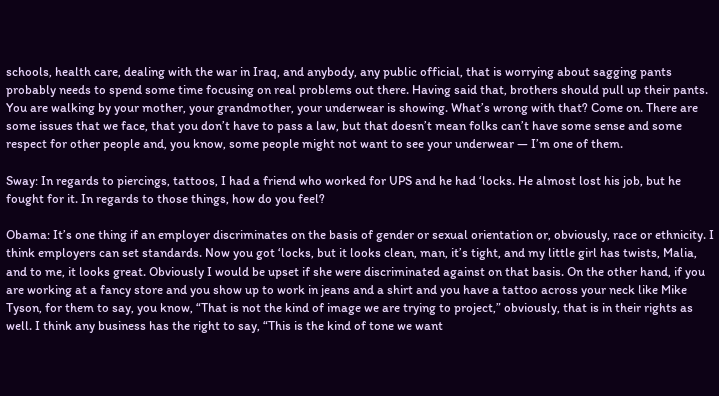schools, health care, dealing with the war in Iraq, and anybody, any public official, that is worrying about sagging pants probably needs to spend some time focusing on real problems out there. Having said that, brothers should pull up their pants. You are walking by your mother, your grandmother, your underwear is showing. What’s wrong with that? Come on. There are some issues that we face, that you don’t have to pass a law, but that doesn’t mean folks can’t have some sense and some respect for other people and, you know, some people might not want to see your underwear — I’m one of them.

Sway: In regards to piercings, tattoos, I had a friend who worked for UPS and he had ‘locks. He almost lost his job, but he fought for it. In regards to those things, how do you feel?

Obama: It’s one thing if an employer discriminates on the basis of gender or sexual orientation or, obviously, race or ethnicity. I think employers can set standards. Now you got ‘locks, but it looks clean, man, it’s tight, and my little girl has twists, Malia, and to me, it looks great. Obviously I would be upset if she were discriminated against on that basis. On the other hand, if you are working at a fancy store and you show up to work in jeans and a shirt and you have a tattoo across your neck like Mike Tyson, for them to say, you know, “That is not the kind of image we are trying to project,” obviously, that is in their rights as well. I think any business has the right to say, “This is the kind of tone we want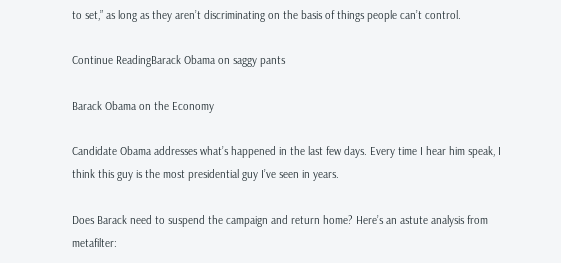to set,” as long as they aren’t discriminating on the basis of things people can’t control.

Continue ReadingBarack Obama on saggy pants

Barack Obama on the Economy

Candidate Obama addresses what’s happened in the last few days. Every time I hear him speak, I think this guy is the most presidential guy I’ve seen in years.

Does Barack need to suspend the campaign and return home? Here’s an astute analysis from metafilter: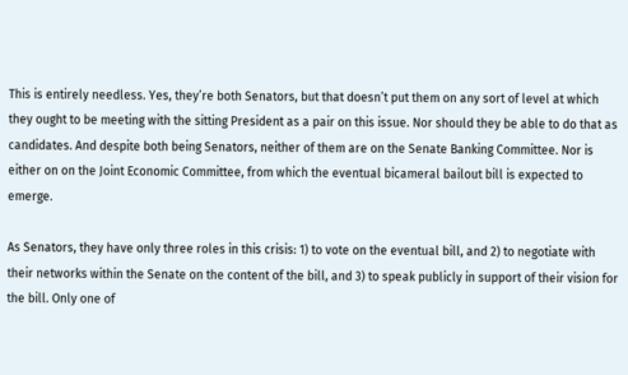This is entirely needless. Yes, they’re both Senators, but that doesn’t put them on any sort of level at which they ought to be meeting with the sitting President as a pair on this issue. Nor should they be able to do that as candidates. And despite both being Senators, neither of them are on the Senate Banking Committee. Nor is either on on the Joint Economic Committee, from which the eventual bicameral bailout bill is expected to emerge.

As Senators, they have only three roles in this crisis: 1) to vote on the eventual bill, and 2) to negotiate with their networks within the Senate on the content of the bill, and 3) to speak publicly in support of their vision for the bill. Only one of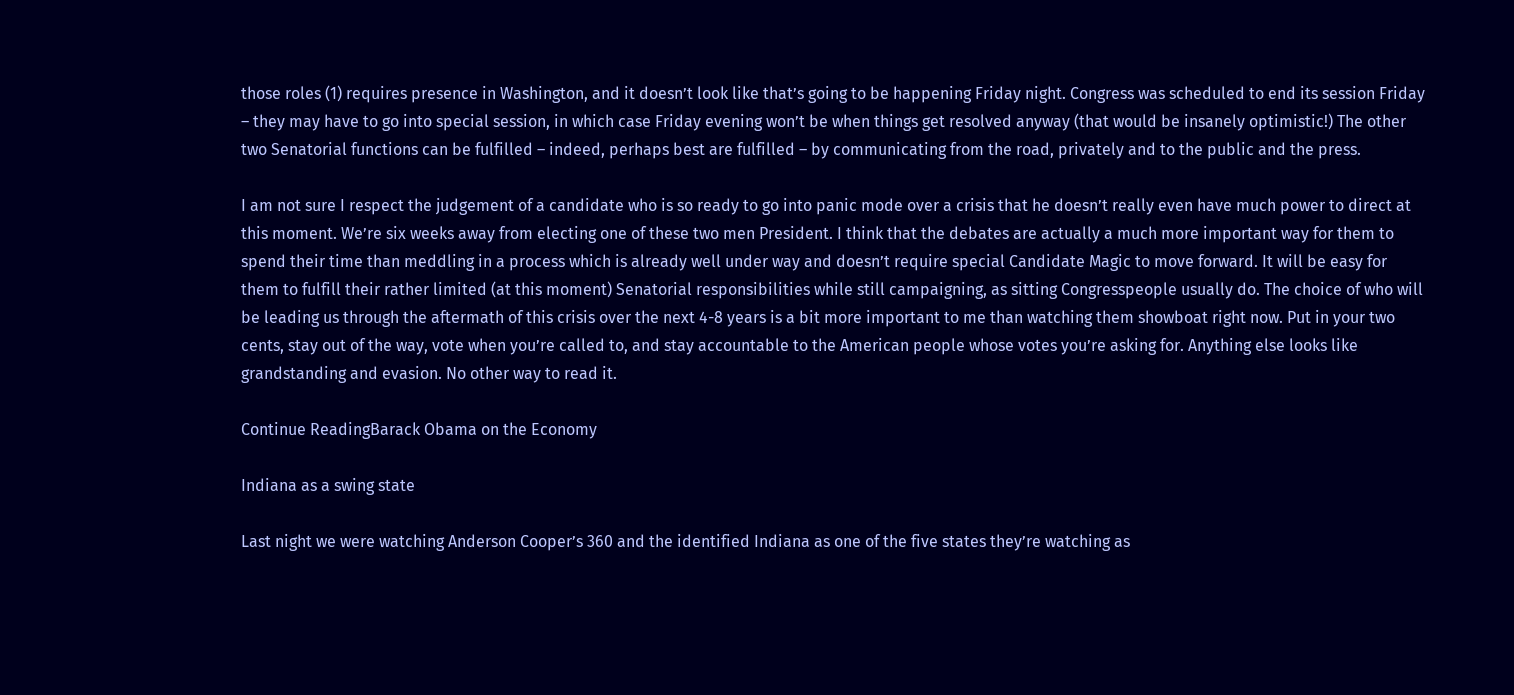those roles (1) requires presence in Washington, and it doesn’t look like that’s going to be happening Friday night. Congress was scheduled to end its session Friday – they may have to go into special session, in which case Friday evening won’t be when things get resolved anyway (that would be insanely optimistic!) The other two Senatorial functions can be fulfilled – indeed, perhaps best are fulfilled – by communicating from the road, privately and to the public and the press.

I am not sure I respect the judgement of a candidate who is so ready to go into panic mode over a crisis that he doesn’t really even have much power to direct at this moment. We’re six weeks away from electing one of these two men President. I think that the debates are actually a much more important way for them to spend their time than meddling in a process which is already well under way and doesn’t require special Candidate Magic to move forward. It will be easy for them to fulfill their rather limited (at this moment) Senatorial responsibilities while still campaigning, as sitting Congresspeople usually do. The choice of who will be leading us through the aftermath of this crisis over the next 4-8 years is a bit more important to me than watching them showboat right now. Put in your two cents, stay out of the way, vote when you’re called to, and stay accountable to the American people whose votes you’re asking for. Anything else looks like grandstanding and evasion. No other way to read it.

Continue ReadingBarack Obama on the Economy

Indiana as a swing state

Last night we were watching Anderson Cooper’s 360 and the identified Indiana as one of the five states they’re watching as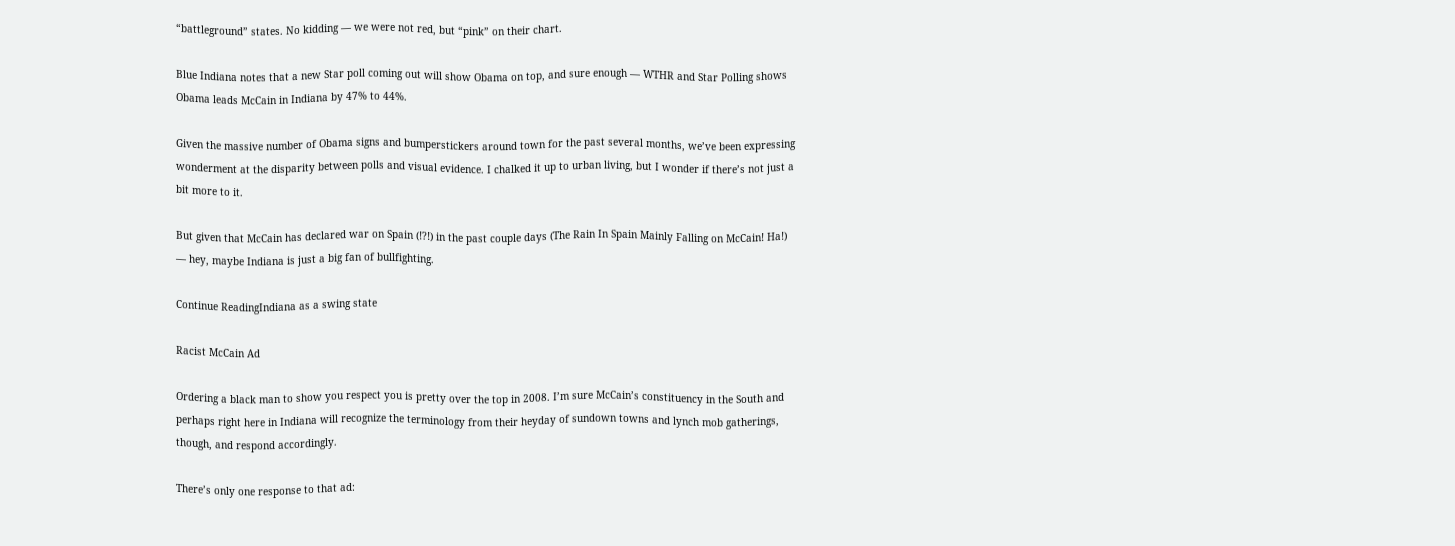“battleground” states. No kidding — we were not red, but “pink” on their chart.

Blue Indiana notes that a new Star poll coming out will show Obama on top, and sure enough — WTHR and Star Polling shows Obama leads McCain in Indiana by 47% to 44%.

Given the massive number of Obama signs and bumperstickers around town for the past several months, we’ve been expressing wonderment at the disparity between polls and visual evidence. I chalked it up to urban living, but I wonder if there’s not just a bit more to it.

But given that McCain has declared war on Spain (!?!) in the past couple days (The Rain In Spain Mainly Falling on McCain! Ha!) — hey, maybe Indiana is just a big fan of bullfighting.

Continue ReadingIndiana as a swing state

Racist McCain Ad

Ordering a black man to show you respect you is pretty over the top in 2008. I’m sure McCain’s constituency in the South and perhaps right here in Indiana will recognize the terminology from their heyday of sundown towns and lynch mob gatherings, though, and respond accordingly.

There’s only one response to that ad: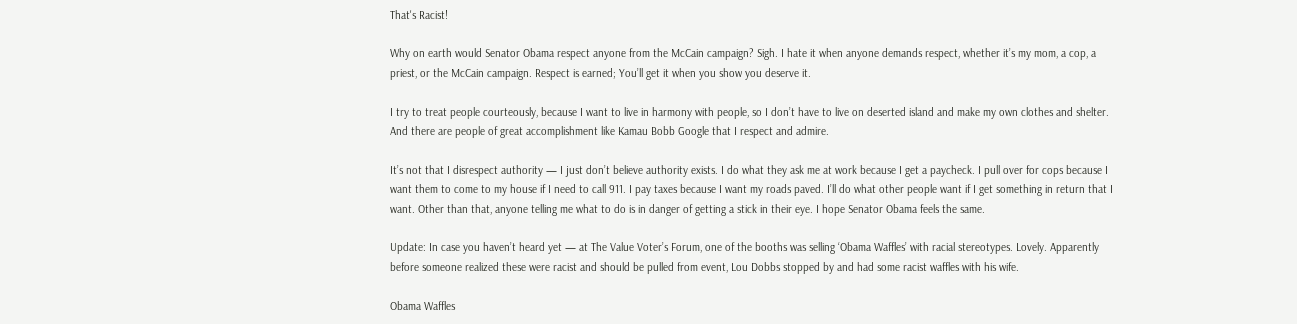That's Racist!

Why on earth would Senator Obama respect anyone from the McCain campaign? Sigh. I hate it when anyone demands respect, whether it’s my mom, a cop, a priest, or the McCain campaign. Respect is earned; You’ll get it when you show you deserve it.

I try to treat people courteously, because I want to live in harmony with people, so I don’t have to live on deserted island and make my own clothes and shelter. And there are people of great accomplishment like Kamau Bobb Google that I respect and admire.

It’s not that I disrespect authority — I just don’t believe authority exists. I do what they ask me at work because I get a paycheck. I pull over for cops because I want them to come to my house if I need to call 911. I pay taxes because I want my roads paved. I’ll do what other people want if I get something in return that I want. Other than that, anyone telling me what to do is in danger of getting a stick in their eye. I hope Senator Obama feels the same.

Update: In case you haven’t heard yet — at The Value Voter’s Forum, one of the booths was selling ‘Obama Waffles’ with racial stereotypes. Lovely. Apparently before someone realized these were racist and should be pulled from event, Lou Dobbs stopped by and had some racist waffles with his wife.

Obama Waffles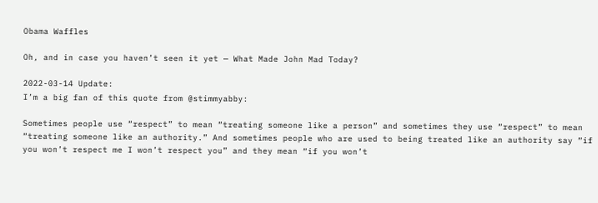Obama Waffles

Oh, and in case you haven’t seen it yet — What Made John Mad Today?

2022-03-14 Update:
I’m a big fan of this quote from @stimmyabby:

Sometimes people use “respect” to mean “treating someone like a person” and sometimes they use “respect” to mean “treating someone like an authority.” And sometimes people who are used to being treated like an authority say “if you won’t respect me I won’t respect you” and they mean “if you won’t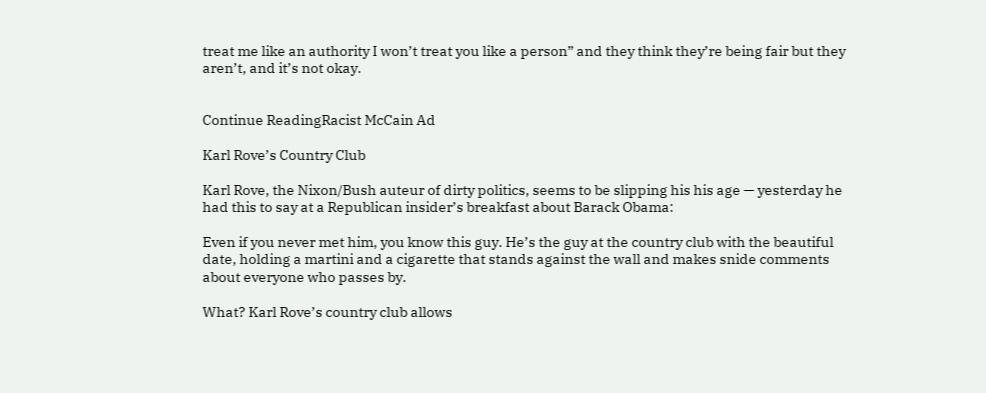treat me like an authority I won’t treat you like a person” and they think they’re being fair but they aren’t, and it’s not okay.


Continue ReadingRacist McCain Ad

Karl Rove’s Country Club

Karl Rove, the Nixon/Bush auteur of dirty politics, seems to be slipping his his age — yesterday he had this to say at a Republican insider’s breakfast about Barack Obama:

Even if you never met him, you know this guy. He’s the guy at the country club with the beautiful date, holding a martini and a cigarette that stands against the wall and makes snide comments about everyone who passes by.

What? Karl Rove’s country club allows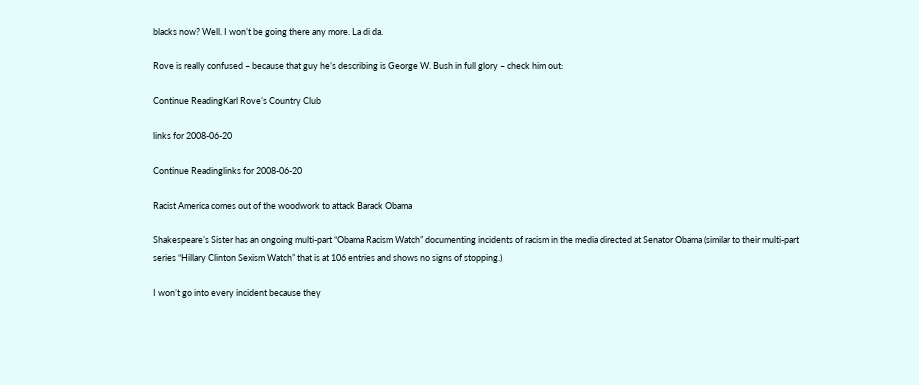blacks now? Well. I won’t be going there any more. La di da.

Rove is really confused – because that guy he’s describing is George W. Bush in full glory – check him out:

Continue ReadingKarl Rove’s Country Club

links for 2008-06-20

Continue Readinglinks for 2008-06-20

Racist America comes out of the woodwork to attack Barack Obama

Shakespeare’s Sister has an ongoing multi-part “Obama Racism Watch” documenting incidents of racism in the media directed at Senator Obama (similar to their multi-part series “Hillary Clinton Sexism Watch” that is at 106 entries and shows no signs of stopping.)

I won’t go into every incident because they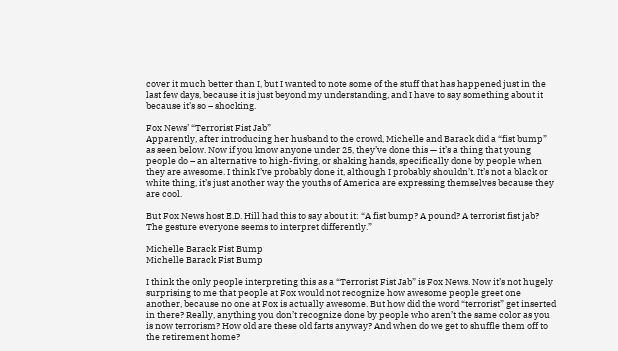cover it much better than I, but I wanted to note some of the stuff that has happened just in the last few days, because it is just beyond my understanding, and I have to say something about it because it’s so – shocking.

Fox News’ “Terrorist Fist Jab”
Apparently, after introducing her husband to the crowd, Michelle and Barack did a “fist bump” as seen below. Now if you know anyone under 25, they’ve done this — it’s a thing that young people do – an alternative to high-fiving, or shaking hands, specifically done by people when they are awesome. I think I’ve probably done it, although I probably shouldn’t. It’s not a black or white thing, it’s just another way the youths of America are expressing themselves because they are cool.

But Fox News host E.D. Hill had this to say about it: “A fist bump? A pound? A terrorist fist jab? The gesture everyone seems to interpret differently.”

Michelle Barack Fist Bump
Michelle Barack Fist Bump

I think the only people interpreting this as a “Terrorist Fist Jab” is Fox News. Now it’s not hugely surprising to me that people at Fox would not recognize how awesome people greet one another, because no one at Fox is actually awesome. But how did the word “terrorist” get inserted in there? Really, anything you don’t recognize done by people who aren’t the same color as you is now terrorism? How old are these old farts anyway? And when do we get to shuffle them off to the retirement home?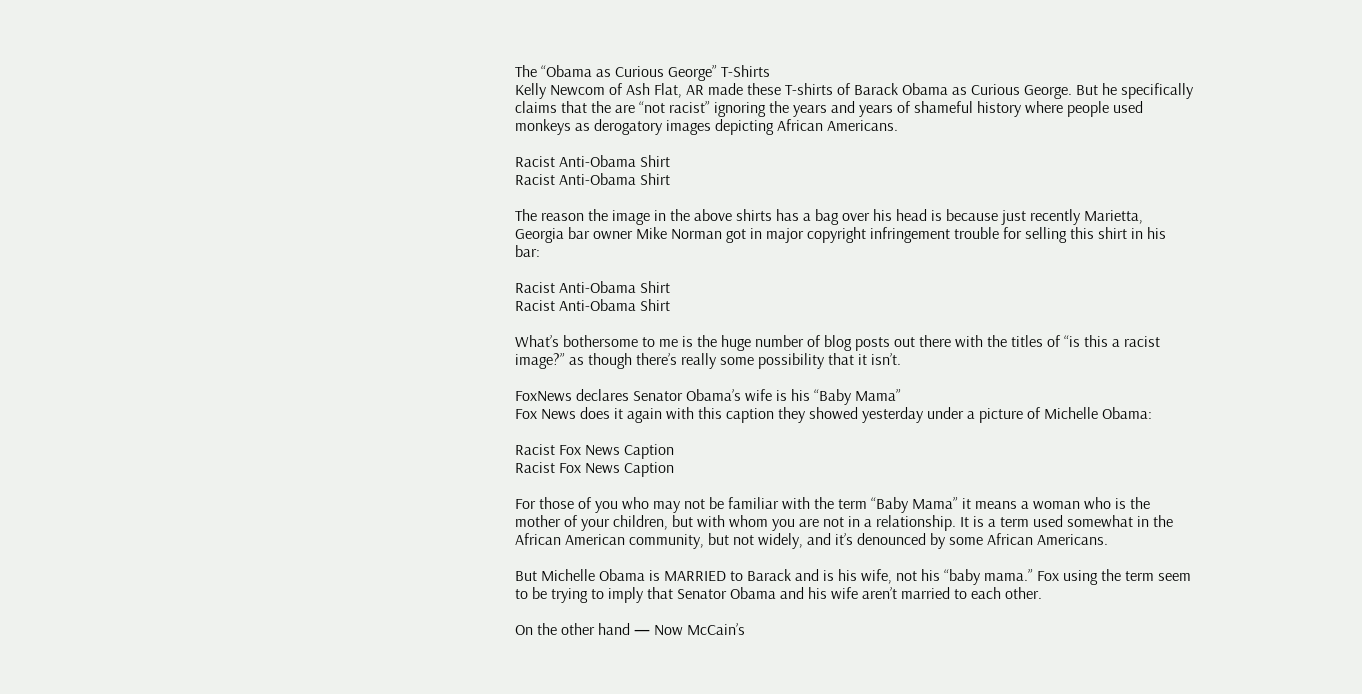The “Obama as Curious George” T-Shirts
Kelly Newcom of Ash Flat, AR made these T-shirts of Barack Obama as Curious George. But he specifically claims that the are “not racist” ignoring the years and years of shameful history where people used monkeys as derogatory images depicting African Americans.

Racist Anti-Obama Shirt
Racist Anti-Obama Shirt

The reason the image in the above shirts has a bag over his head is because just recently Marietta, Georgia bar owner Mike Norman got in major copyright infringement trouble for selling this shirt in his bar:

Racist Anti-Obama Shirt
Racist Anti-Obama Shirt

What’s bothersome to me is the huge number of blog posts out there with the titles of “is this a racist image?” as though there’s really some possibility that it isn’t.

FoxNews declares Senator Obama’s wife is his “Baby Mama”
Fox News does it again with this caption they showed yesterday under a picture of Michelle Obama:

Racist Fox News Caption
Racist Fox News Caption

For those of you who may not be familiar with the term “Baby Mama” it means a woman who is the mother of your children, but with whom you are not in a relationship. It is a term used somewhat in the African American community, but not widely, and it’s denounced by some African Americans.

But Michelle Obama is MARRIED to Barack and is his wife, not his “baby mama.” Fox using the term seem to be trying to imply that Senator Obama and his wife aren’t married to each other.

On the other hand — Now McCain’s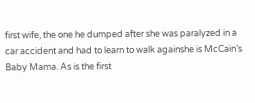first wife, the one he dumped after she was paralyzed in a car accident and had to learn to walk againshe is McCain’s Baby Mama. As is the first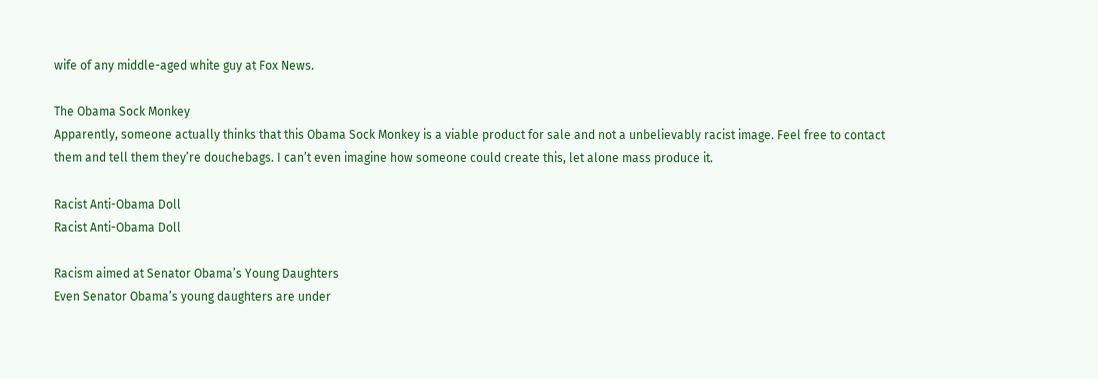wife of any middle-aged white guy at Fox News.

The Obama Sock Monkey
Apparently, someone actually thinks that this Obama Sock Monkey is a viable product for sale and not a unbelievably racist image. Feel free to contact them and tell them they’re douchebags. I can’t even imagine how someone could create this, let alone mass produce it.

Racist Anti-Obama Doll
Racist Anti-Obama Doll

Racism aimed at Senator Obama’s Young Daughters
Even Senator Obama’s young daughters are under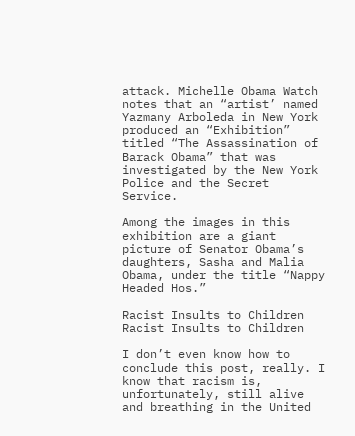attack. Michelle Obama Watch notes that an “artist’ named Yazmany Arboleda in New York produced an “Exhibition” titled “The Assassination of Barack Obama” that was investigated by the New York Police and the Secret Service.

Among the images in this exhibition are a giant picture of Senator Obama’s daughters, Sasha and Malia Obama, under the title “Nappy Headed Hos.”

Racist Insults to Children
Racist Insults to Children

I don’t even know how to conclude this post, really. I know that racism is, unfortunately, still alive and breathing in the United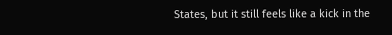States, but it still feels like a kick in the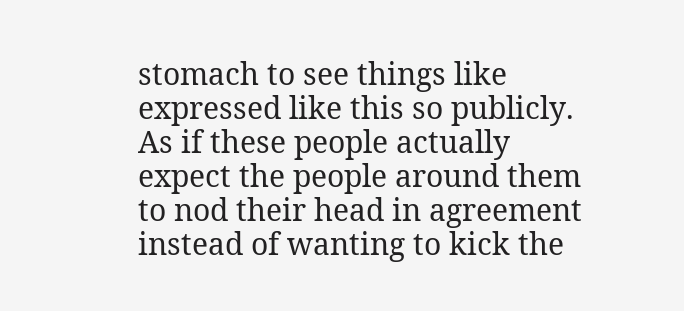stomach to see things like expressed like this so publicly. As if these people actually expect the people around them to nod their head in agreement instead of wanting to kick the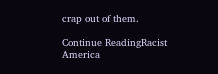crap out of them.

Continue ReadingRacist America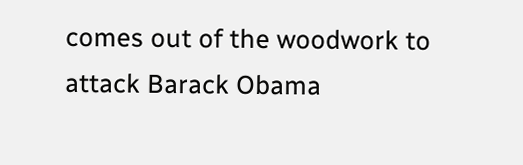comes out of the woodwork to attack Barack Obama